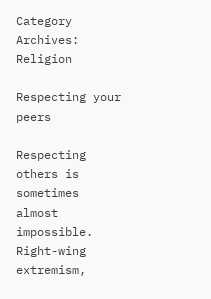Category Archives: Religion

Respecting your peers

Respecting others is sometimes almost impossible. Right-wing extremism,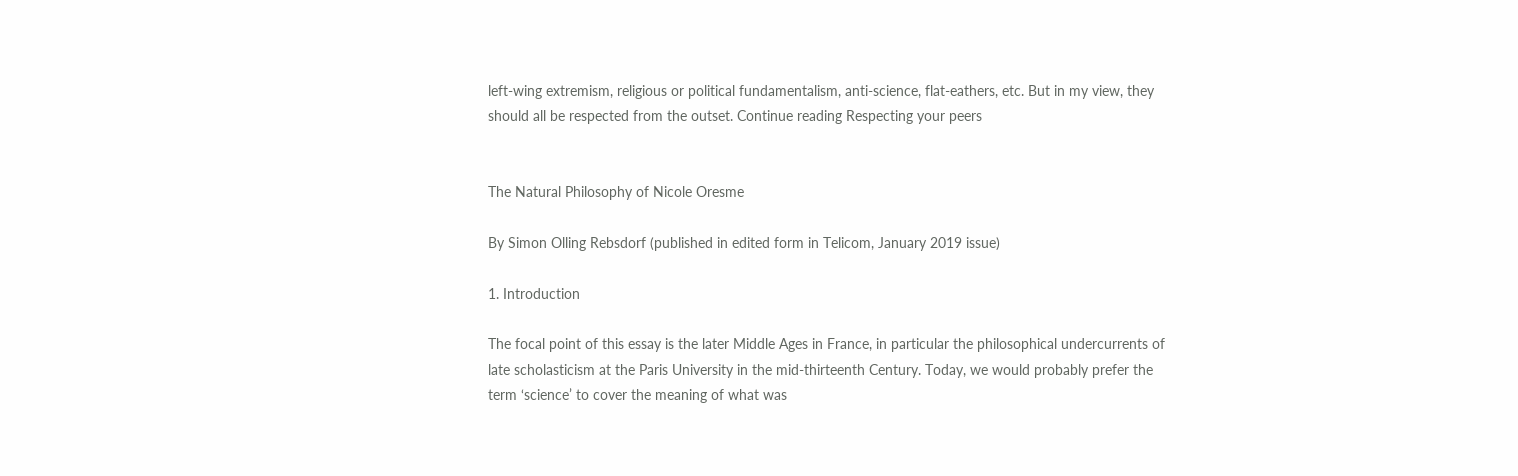left-wing extremism, religious or political fundamentalism, anti-science, flat-eathers, etc. But in my view, they should all be respected from the outset. Continue reading Respecting your peers


The Natural Philosophy of Nicole Oresme

By Simon Olling Rebsdorf (published in edited form in Telicom, January 2019 issue)

1. Introduction

The focal point of this essay is the later Middle Ages in France, in particular the philosophical undercurrents of late scholasticism at the Paris University in the mid-thirteenth Century. Today, we would probably prefer the term ‘science’ to cover the meaning of what was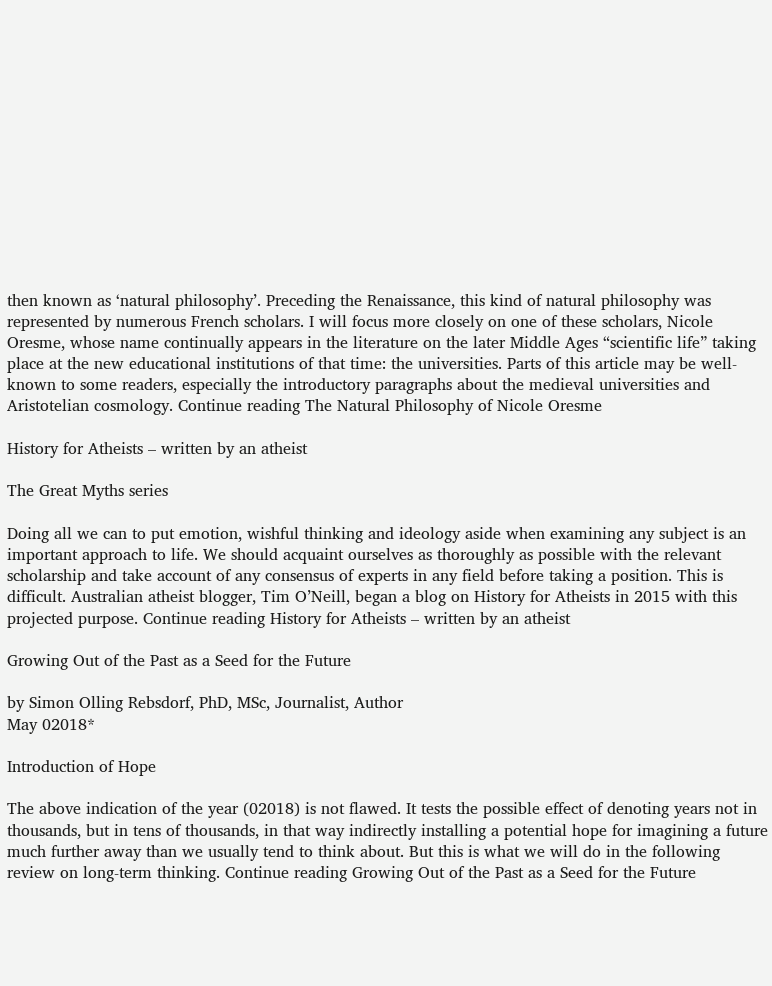then known as ‘natural philosophy’. Preceding the Renaissance, this kind of natural philosophy was represented by numerous French scholars. I will focus more closely on one of these scholars, Nicole Oresme, whose name continually appears in the literature on the later Middle Ages “scientific life” taking place at the new educational institutions of that time: the universities. Parts of this article may be well-known to some readers, especially the introductory paragraphs about the medieval universities and Aristotelian cosmology. Continue reading The Natural Philosophy of Nicole Oresme

History for Atheists – written by an atheist

The Great Myths series

Doing all we can to put emotion, wishful thinking and ideology aside when examining any subject is an important approach to life. We should acquaint ourselves as thoroughly as possible with the relevant scholarship and take account of any consensus of experts in any field before taking a position. This is difficult. Australian atheist blogger, Tim O’Neill, began a blog on History for Atheists in 2015 with this projected purpose. Continue reading History for Atheists – written by an atheist

Growing Out of the Past as a Seed for the Future

by Simon Olling Rebsdorf, PhD, MSc, Journalist, Author
May 02018*

Introduction of Hope

The above indication of the year (02018) is not flawed. It tests the possible effect of denoting years not in thousands, but in tens of thousands, in that way indirectly installing a potential hope for imagining a future much further away than we usually tend to think about. But this is what we will do in the following review on long-term thinking. Continue reading Growing Out of the Past as a Seed for the Future